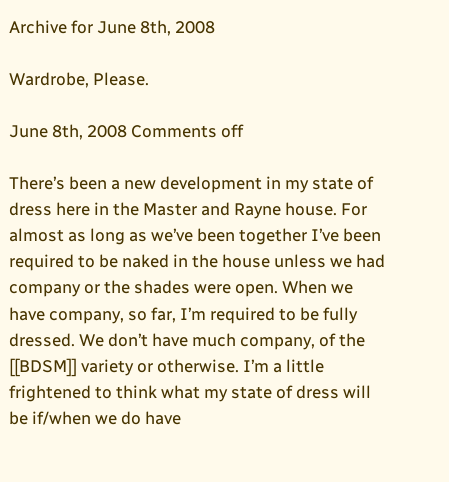Archive for June 8th, 2008

Wardrobe, Please.

June 8th, 2008 Comments off

There’s been a new development in my state of dress here in the Master and Rayne house. For almost as long as we’ve been together I’ve been required to be naked in the house unless we had company or the shades were open. When we have company, so far, I’m required to be fully dressed. We don’t have much company, of the [[BDSM]] variety or otherwise. I’m a little frightened to think what my state of dress will be if/when we do have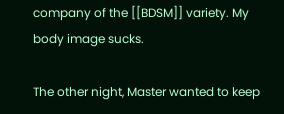company of the [[BDSM]] variety. My body image sucks.

The other night, Master wanted to keep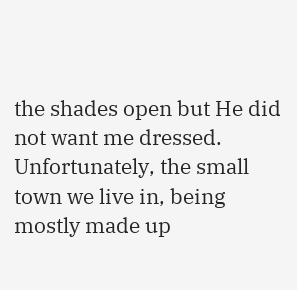the shades open but He did not want me dressed. Unfortunately, the small town we live in, being mostly made up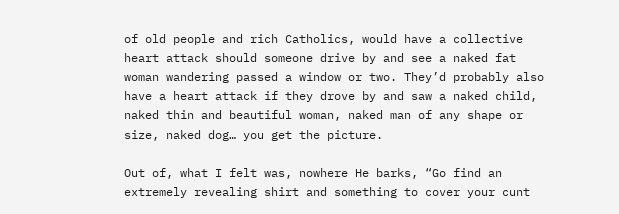of old people and rich Catholics, would have a collective heart attack should someone drive by and see a naked fat woman wandering passed a window or two. They’d probably also have a heart attack if they drove by and saw a naked child, naked thin and beautiful woman, naked man of any shape or size, naked dog… you get the picture.

Out of, what I felt was, nowhere He barks, “Go find an extremely revealing shirt and something to cover your cunt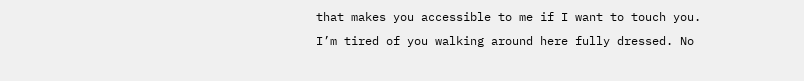that makes you accessible to me if I want to touch you. I’m tired of you walking around here fully dressed. No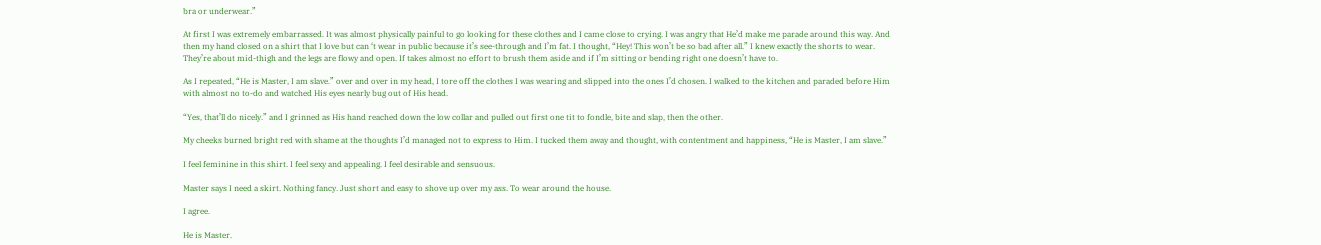bra or underwear.”

At first I was extremely embarrassed. It was almost physically painful to go looking for these clothes and I came close to crying. I was angry that He’d make me parade around this way. And then my hand closed on a shirt that I love but can ‘t wear in public because it’s see-through and I’m fat. I thought, “Hey! This won’t be so bad after all.” I knew exactly the shorts to wear. They’re about mid-thigh and the legs are flowy and open. If takes almost no effort to brush them aside and if I’m sitting or bending right one doesn’t have to.

As I repeated, “He is Master, I am slave.” over and over in my head, I tore off the clothes I was wearing and slipped into the ones I’d chosen. I walked to the kitchen and paraded before Him with almost no to-do and watched His eyes nearly bug out of His head.

“Yes, that’ll do nicely.” and I grinned as His hand reached down the low collar and pulled out first one tit to fondle, bite and slap, then the other.

My cheeks burned bright red with shame at the thoughts I’d managed not to express to Him. I tucked them away and thought, with contentment and happiness, “He is Master, I am slave.”

I feel feminine in this shirt. I feel sexy and appealing. I feel desirable and sensuous.

Master says I need a skirt. Nothing fancy. Just short and easy to shove up over my ass. To wear around the house.

I agree.

He is Master.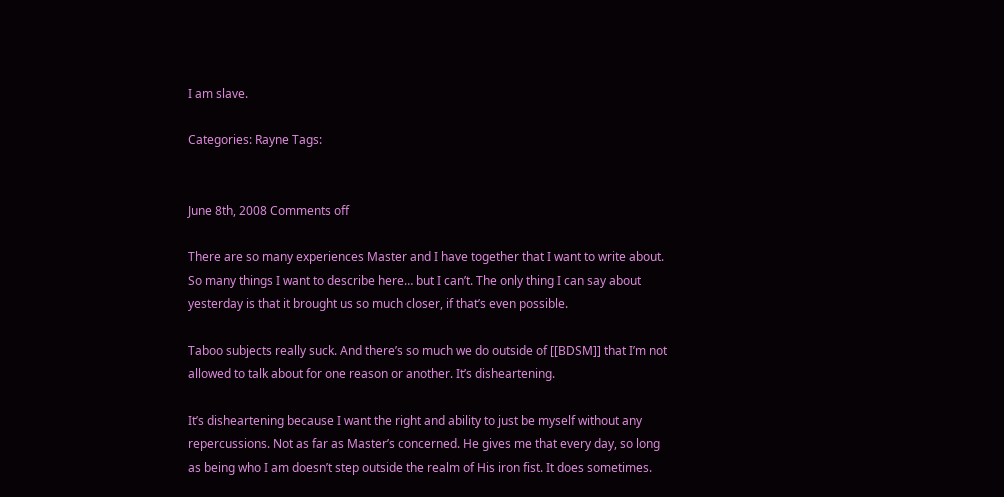I am slave.

Categories: Rayne Tags:


June 8th, 2008 Comments off

There are so many experiences Master and I have together that I want to write about. So many things I want to describe here… but I can’t. The only thing I can say about yesterday is that it brought us so much closer, if that’s even possible.

Taboo subjects really suck. And there’s so much we do outside of [[BDSM]] that I’m not allowed to talk about for one reason or another. It’s disheartening.

It’s disheartening because I want the right and ability to just be myself without any repercussions. Not as far as Master’s concerned. He gives me that every day, so long as being who I am doesn’t step outside the realm of His iron fist. It does sometimes.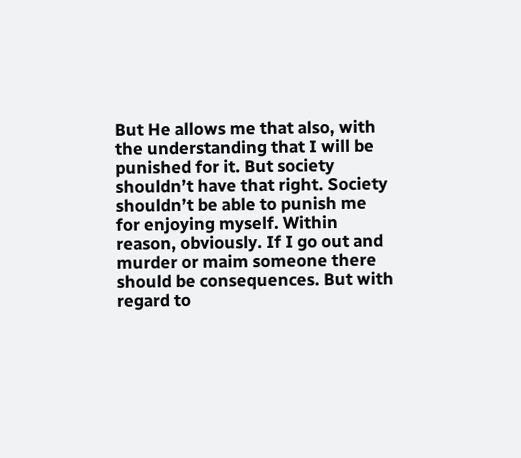But He allows me that also, with the understanding that I will be punished for it. But society shouldn’t have that right. Society shouldn’t be able to punish me for enjoying myself. Within reason, obviously. If I go out and murder or maim someone there should be consequences. But with regard to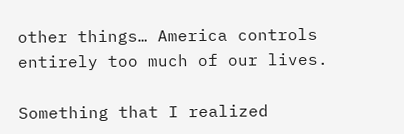other things… America controls entirely too much of our lives.

Something that I realized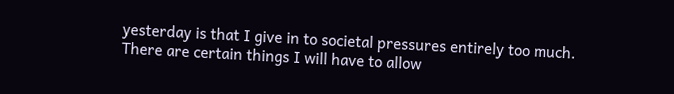yesterday is that I give in to societal pressures entirely too much. There are certain things I will have to allow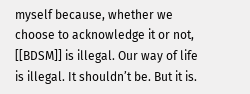myself because, whether we choose to acknowledge it or not, [[BDSM]] is illegal. Our way of life is illegal. It shouldn’t be. But it is.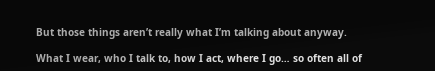But those things aren’t really what I’m talking about anyway.

What I wear, who I talk to, how I act, where I go… so often all of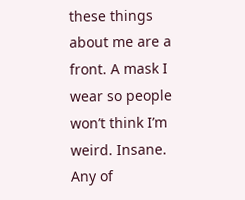these things about me are a front. A mask I wear so people won’t think I’m weird. Insane. Any of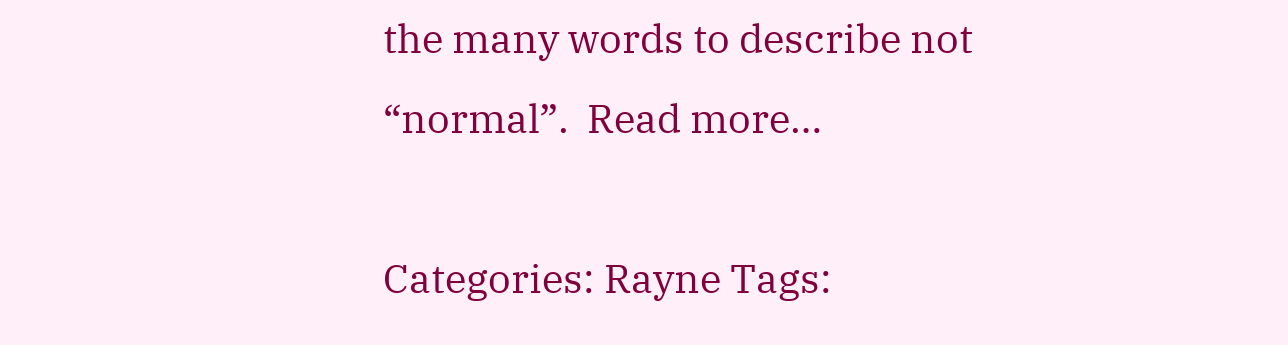the many words to describe not “normal”.  Read more…

Categories: Rayne Tags: